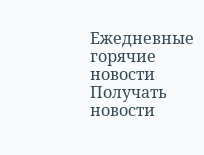Ежедневные горячие новости
Получать новости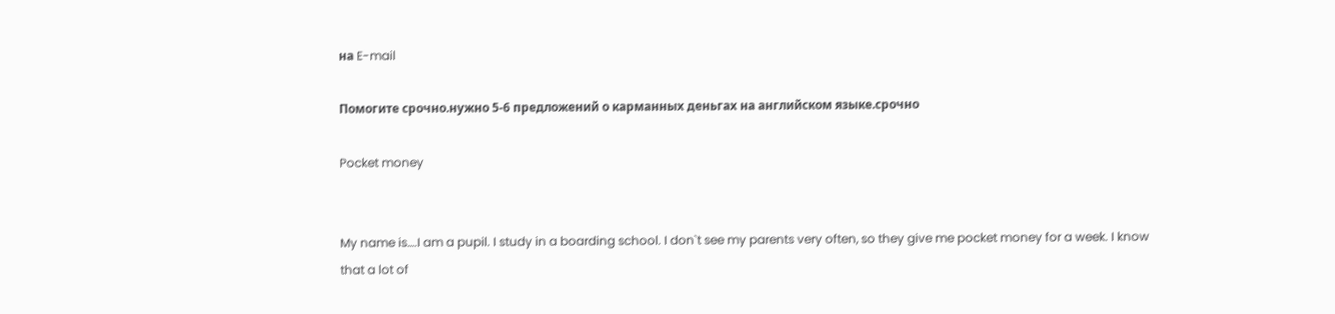на E-mail

Помогите срочно.нужно 5-6 предложений о карманных деньгах на английском языке.срочно

Pocket money


My name is….I am a pupil. I study in a boarding school. I don`t see my parents very often, so they give me pocket money for a week. I know that a lot of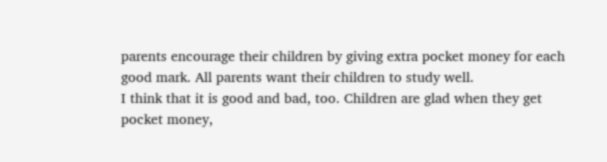parents encourage their children by giving extra pocket money for each good mark. All parents want their children to study well.
I think that it is good and bad, too. Children are glad when they get pocket money,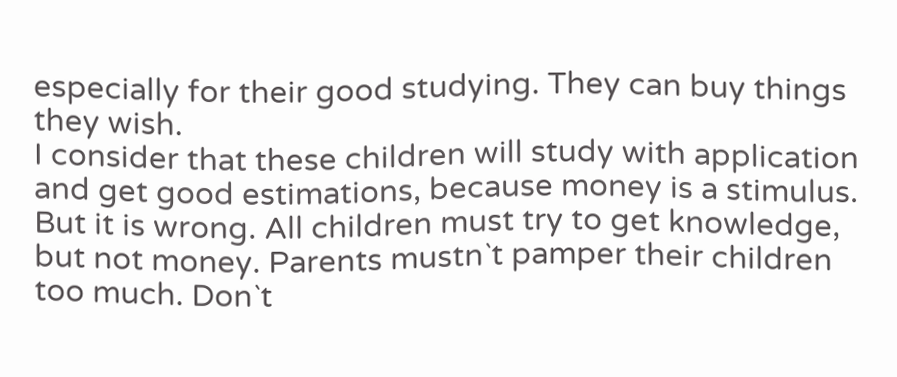especially for their good studying. They can buy things they wish.
I consider that these children will study with application and get good estimations, because money is a stimulus. But it is wrong. All children must try to get knowledge, but not money. Parents mustn`t pamper their children too much. Don`t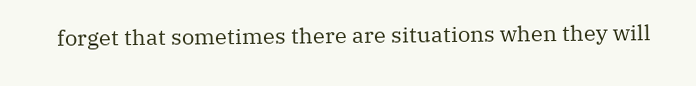forget that sometimes there are situations when they will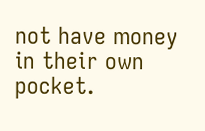not have money in their own pocket.